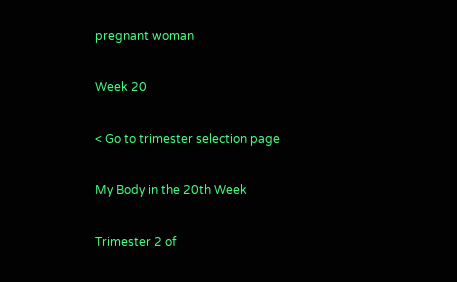pregnant woman

Week 20

< Go to trimester selection page

My Body in the 20th Week

Trimester 2 of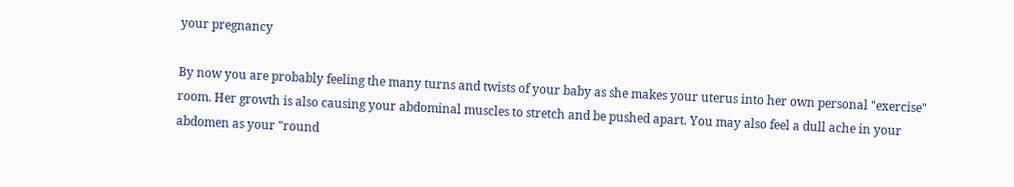your pregnancy

By now you are probably feeling the many turns and twists of your baby as she makes your uterus into her own personal "exercise" room. Her growth is also causing your abdominal muscles to stretch and be pushed apart. You may also feel a dull ache in your abdomen as your "round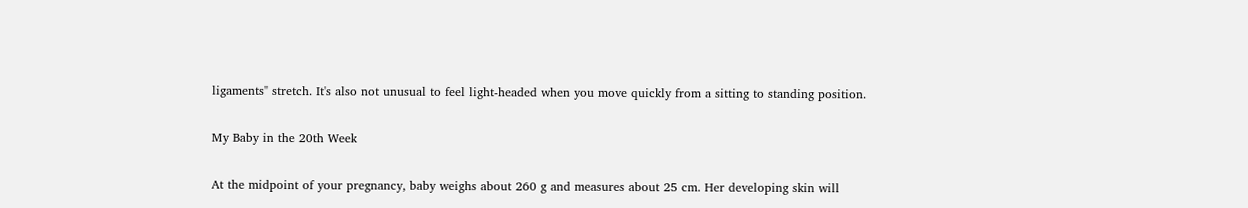ligaments" stretch. It's also not unusual to feel light-headed when you move quickly from a sitting to standing position.

My Baby in the 20th Week

At the midpoint of your pregnancy, baby weighs about 260 g and measures about 25 cm. Her developing skin will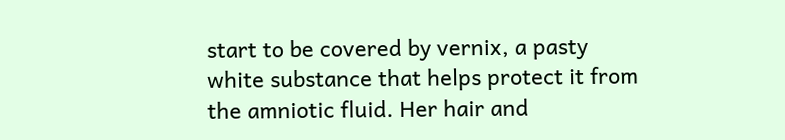start to be covered by vernix, a pasty white substance that helps protect it from the amniotic fluid. Her hair and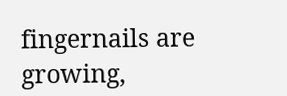fingernails are growing,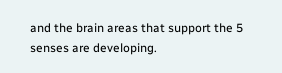and the brain areas that support the 5 senses are developing.